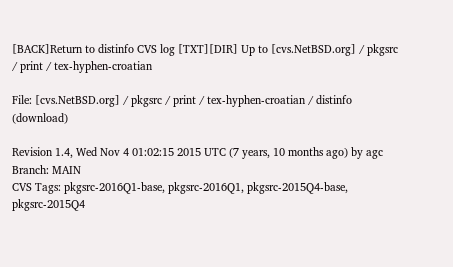[BACK]Return to distinfo CVS log [TXT][DIR] Up to [cvs.NetBSD.org] / pkgsrc / print / tex-hyphen-croatian

File: [cvs.NetBSD.org] / pkgsrc / print / tex-hyphen-croatian / distinfo (download)

Revision 1.4, Wed Nov 4 01:02:15 2015 UTC (7 years, 10 months ago) by agc
Branch: MAIN
CVS Tags: pkgsrc-2016Q1-base, pkgsrc-2016Q1, pkgsrc-2015Q4-base, pkgsrc-2015Q4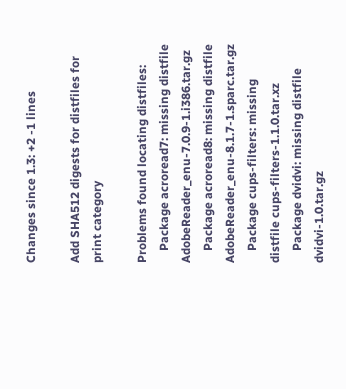Changes since 1.3: +2 -1 lines

Add SHA512 digests for distfiles for print category

Problems found locating distfiles:
    Package acroread7: missing distfile AdobeReader_enu-7.0.9-1.i386.tar.gz
    Package acroread8: missing distfile AdobeReader_enu-8.1.7-1.sparc.tar.gz
    Package cups-filters: missing distfile cups-filters-1.1.0.tar.xz
    Package dvidvi: missing distfile dvidvi-1.0.tar.gz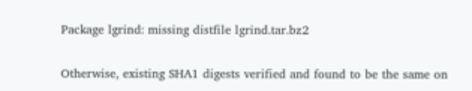Package lgrind: missing distfile lgrind.tar.bz2

Otherwise, existing SHA1 digests verified and found to be the same on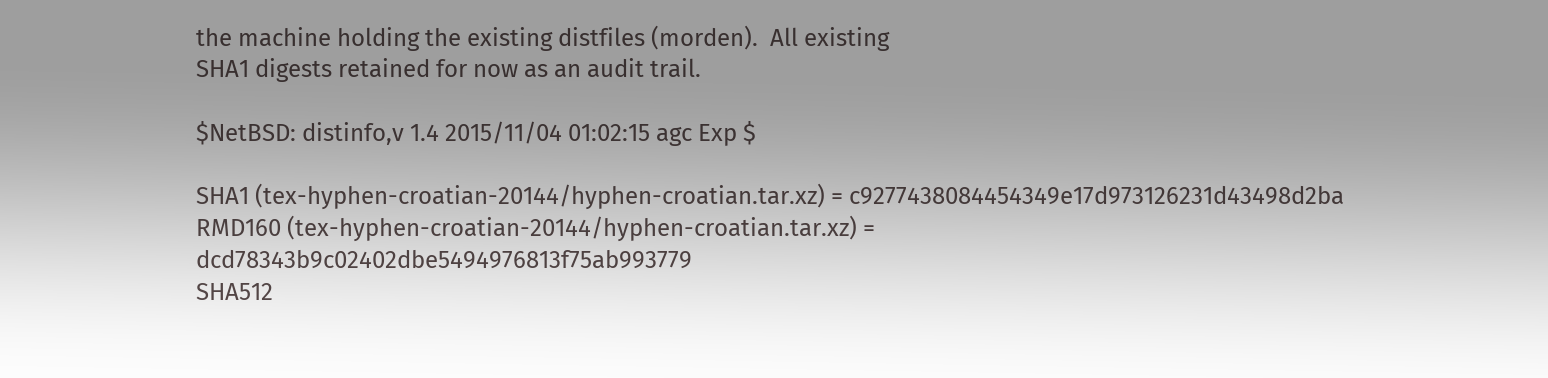the machine holding the existing distfiles (morden).  All existing
SHA1 digests retained for now as an audit trail.

$NetBSD: distinfo,v 1.4 2015/11/04 01:02:15 agc Exp $

SHA1 (tex-hyphen-croatian-20144/hyphen-croatian.tar.xz) = c9277438084454349e17d973126231d43498d2ba
RMD160 (tex-hyphen-croatian-20144/hyphen-croatian.tar.xz) = dcd78343b9c02402dbe5494976813f75ab993779
SHA512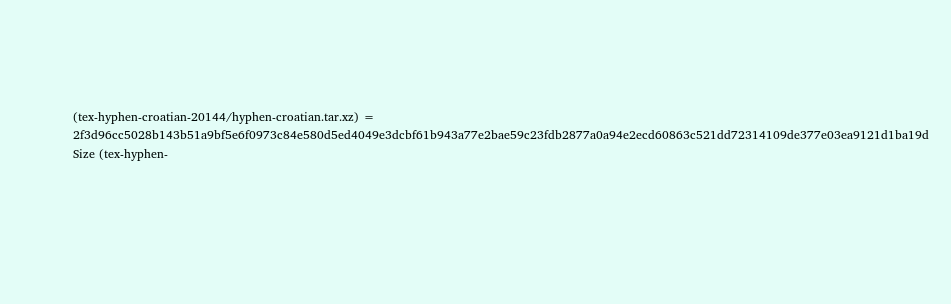(tex-hyphen-croatian-20144/hyphen-croatian.tar.xz) = 2f3d96cc5028b143b51a9bf5e6f0973c84e580d5ed4049e3dcbf61b943a77e2bae59c23fdb2877a0a94e2ecd60863c521dd72314109de377e03ea9121d1ba19d
Size (tex-hyphen-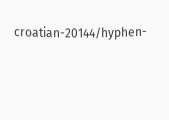croatian-20144/hyphen-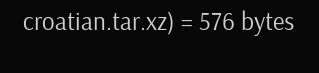croatian.tar.xz) = 576 bytes